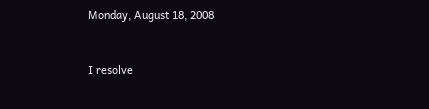Monday, August 18, 2008


I resolve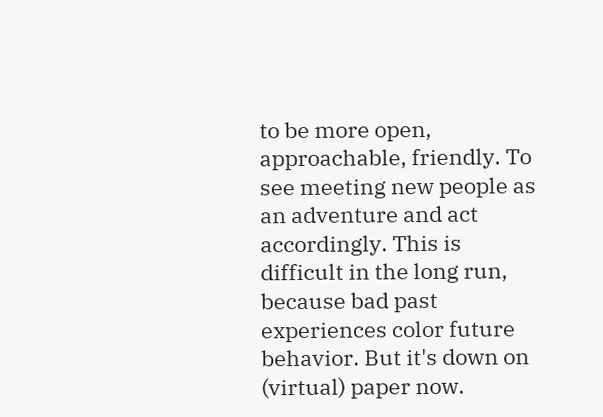to be more open, approachable, friendly. To see meeting new people as an adventure and act accordingly. This is difficult in the long run, because bad past experiences color future behavior. But it's down on (virtual) paper now.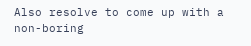Also resolve to come up with a non-boring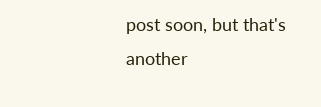post soon, but that's another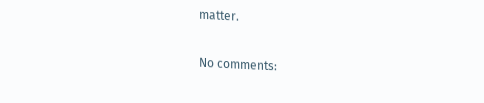matter.

No comments: